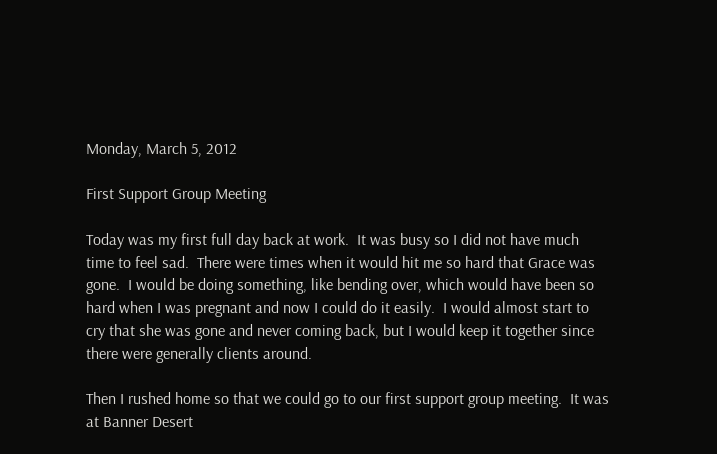Monday, March 5, 2012

First Support Group Meeting

Today was my first full day back at work.  It was busy so I did not have much time to feel sad.  There were times when it would hit me so hard that Grace was gone.  I would be doing something, like bending over, which would have been so hard when I was pregnant and now I could do it easily.  I would almost start to cry that she was gone and never coming back, but I would keep it together since there were generally clients around.

Then I rushed home so that we could go to our first support group meeting.  It was at Banner Desert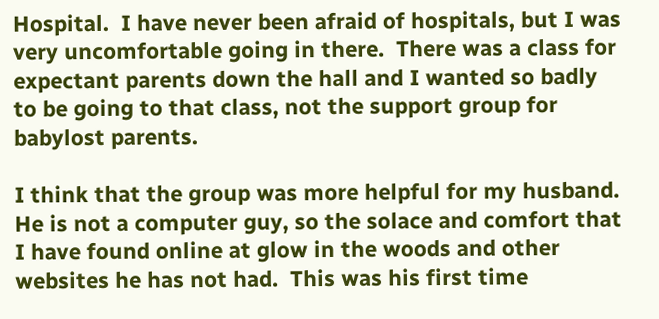Hospital.  I have never been afraid of hospitals, but I was very uncomfortable going in there.  There was a class for expectant parents down the hall and I wanted so badly to be going to that class, not the support group for babylost parents.

I think that the group was more helpful for my husband.  He is not a computer guy, so the solace and comfort that I have found online at glow in the woods and other websites he has not had.  This was his first time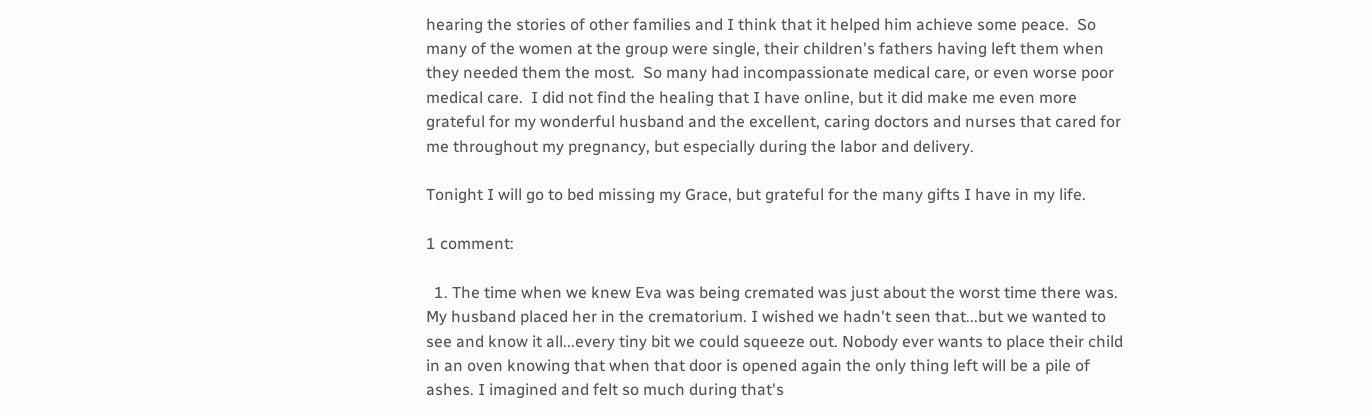hearing the stories of other families and I think that it helped him achieve some peace.  So many of the women at the group were single, their children's fathers having left them when they needed them the most.  So many had incompassionate medical care, or even worse poor medical care.  I did not find the healing that I have online, but it did make me even more grateful for my wonderful husband and the excellent, caring doctors and nurses that cared for me throughout my pregnancy, but especially during the labor and delivery.

Tonight I will go to bed missing my Grace, but grateful for the many gifts I have in my life.

1 comment:

  1. The time when we knew Eva was being cremated was just about the worst time there was. My husband placed her in the crematorium. I wished we hadn't seen that...but we wanted to see and know it all...every tiny bit we could squeeze out. Nobody ever wants to place their child in an oven knowing that when that door is opened again the only thing left will be a pile of ashes. I imagined and felt so much during that's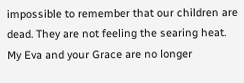impossible to remember that our children are dead. They are not feeling the searing heat. My Eva and your Grace are no longer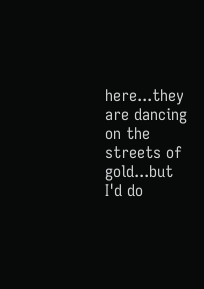here...they are dancing on the streets of gold...but I'd do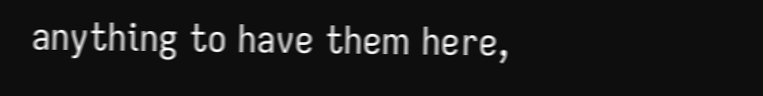anything to have them here,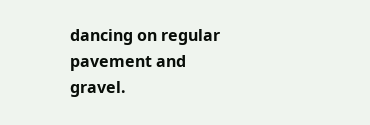dancing on regular pavement and gravel.